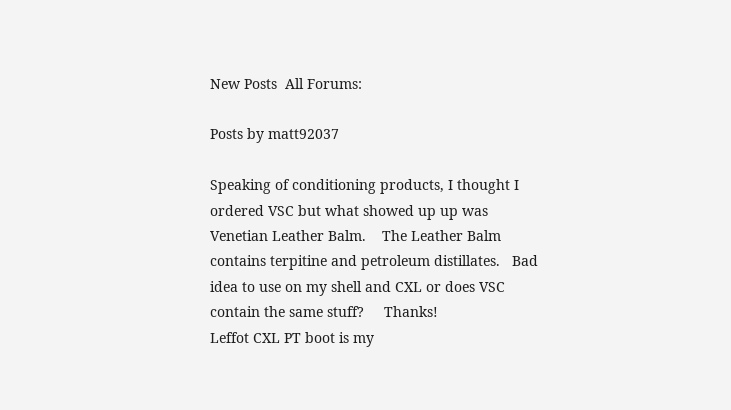New Posts  All Forums:

Posts by matt92037

Speaking of conditioning products, I thought I ordered VSC but what showed up up was Venetian Leather Balm.    The Leather Balm contains terpitine and petroleum distillates.   Bad idea to use on my shell and CXL or does VSC contain the same stuff?     Thanks!
Leffot CXL PT boot is my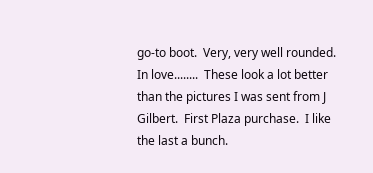go-to boot.  Very, very well rounded.
In love........  These look a lot better than the pictures I was sent from J Gilbert.  First Plaza purchase.  I like the last a bunch.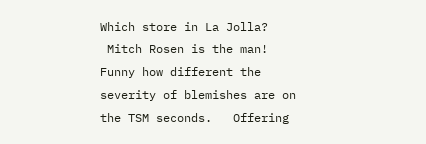Which store in La Jolla?
 Mitch Rosen is the man!
Funny how different the severity of blemishes are on the TSM seconds.   Offering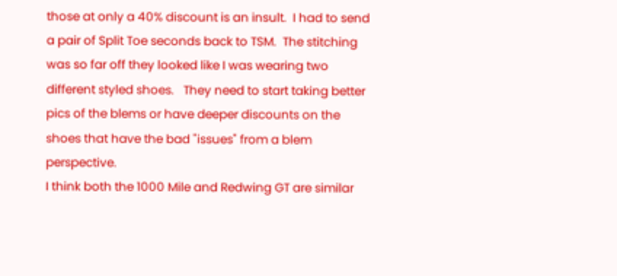those at only a 40% discount is an insult.  I had to send a pair of Split Toe seconds back to TSM.  The stitching was so far off they looked like I was wearing two different styled shoes.   They need to start taking better pics of the blems or have deeper discounts on the shoes that have the bad "issues" from a blem perspective.
I think both the 1000 Mile and Redwing GT are similar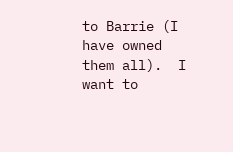to Barrie (I have owned them all).  I want to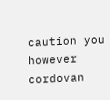caution you however cordovan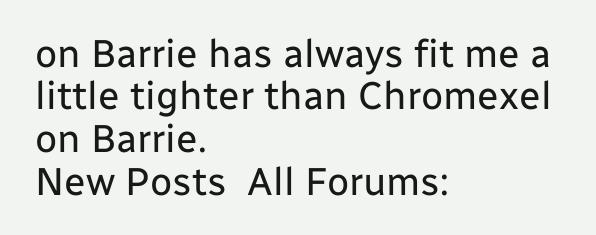on Barrie has always fit me a little tighter than Chromexel on Barrie.
New Posts  All Forums: